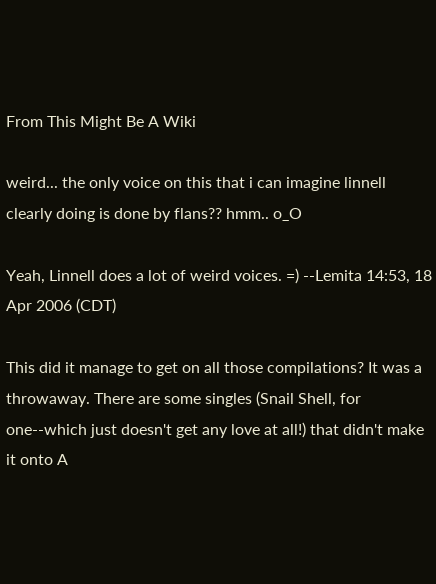From This Might Be A Wiki

weird... the only voice on this that i can imagine linnell clearly doing is done by flans?? hmm.. o_O

Yeah, Linnell does a lot of weird voices. =) --Lemita 14:53, 18 Apr 2006 (CDT)

This did it manage to get on all those compilations? It was a throwaway. There are some singles (Snail Shell, for one--which just doesn't get any love at all!) that didn't make it onto A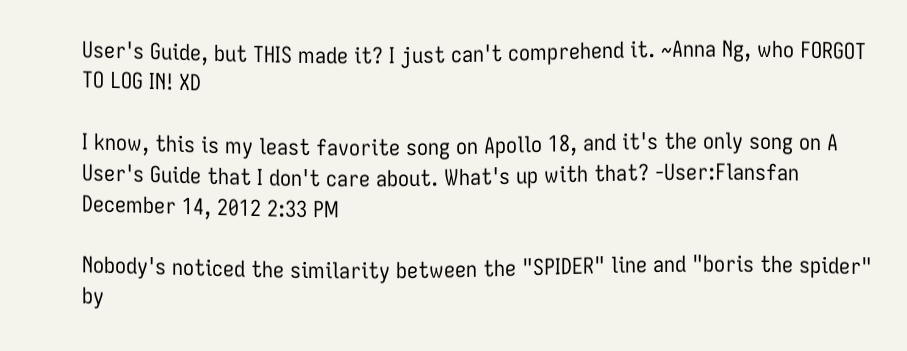User's Guide, but THIS made it? I just can't comprehend it. ~Anna Ng, who FORGOT TO LOG IN! XD

I know, this is my least favorite song on Apollo 18, and it's the only song on A User's Guide that I don't care about. What's up with that? -User:Flansfan December 14, 2012 2:33 PM

Nobody's noticed the similarity between the "SPIDER" line and "boris the spider" by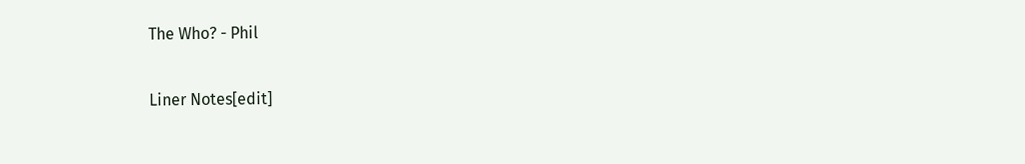The Who? - Phil

Liner Notes[edit]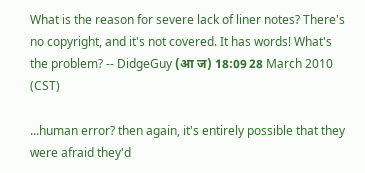What is the reason for severe lack of liner notes? There's no copyright, and it's not covered. It has words! What's the problem? -- DidgeGuy (आ ज) 18:09 28 March 2010 (CST)

...human error? then again, it's entirely possible that they were afraid they'd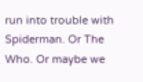run into trouble with Spiderman. Or The Who. Or maybe we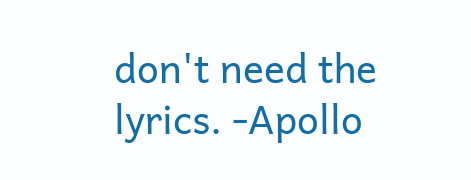don't need the lyrics. -Apollo